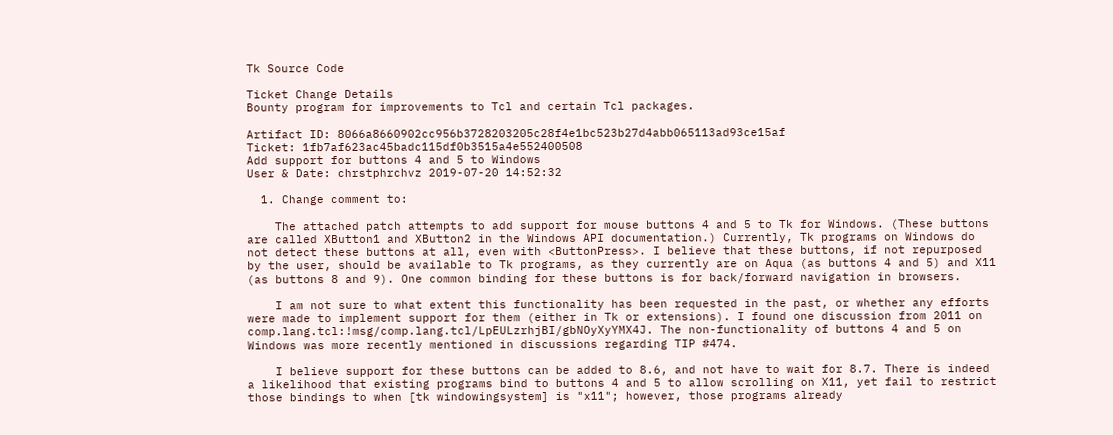Tk Source Code

Ticket Change Details
Bounty program for improvements to Tcl and certain Tcl packages.

Artifact ID: 8066a8660902cc956b3728203205c28f4e1bc523b27d4abb065113ad93ce15af
Ticket: 1fb7af623ac45badc115df0b3515a4e552400508
Add support for buttons 4 and 5 to Windows
User & Date: chrstphrchvz 2019-07-20 14:52:32

  1. Change comment to:

    The attached patch attempts to add support for mouse buttons 4 and 5 to Tk for Windows. (These buttons are called XButton1 and XButton2 in the Windows API documentation.) Currently, Tk programs on Windows do not detect these buttons at all, even with <ButtonPress>. I believe that these buttons, if not repurposed by the user, should be available to Tk programs, as they currently are on Aqua (as buttons 4 and 5) and X11 (as buttons 8 and 9). One common binding for these buttons is for back/forward navigation in browsers.

    I am not sure to what extent this functionality has been requested in the past, or whether any efforts were made to implement support for them (either in Tk or extensions). I found one discussion from 2011 on comp.lang.tcl:!msg/comp.lang.tcl/LpEULzrhjBI/gbNOyXyYMX4J. The non-functionality of buttons 4 and 5 on Windows was more recently mentioned in discussions regarding TIP #474.

    I believe support for these buttons can be added to 8.6, and not have to wait for 8.7. There is indeed a likelihood that existing programs bind to buttons 4 and 5 to allow scrolling on X11, yet fail to restrict those bindings to when [tk windowingsystem] is "x11"; however, those programs already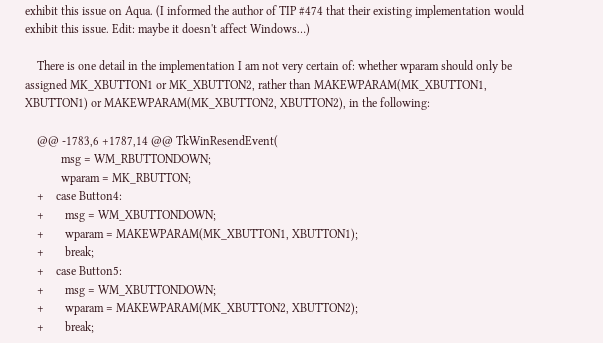exhibit this issue on Aqua. (I informed the author of TIP #474 that their existing implementation would exhibit this issue. Edit: maybe it doesn't affect Windows…)

    There is one detail in the implementation I am not very certain of: whether wparam should only be assigned MK_XBUTTON1 or MK_XBUTTON2, rather than MAKEWPARAM(MK_XBUTTON1, XBUTTON1) or MAKEWPARAM(MK_XBUTTON2, XBUTTON2), in the following:

    @@ -1783,6 +1787,14 @@ TkWinResendEvent(
            msg = WM_RBUTTONDOWN;
            wparam = MK_RBUTTON;
    +    case Button4:
    +       msg = WM_XBUTTONDOWN;
    +       wparam = MAKEWPARAM(MK_XBUTTON1, XBUTTON1);
    +       break;
    +    case Button5:
    +       msg = WM_XBUTTONDOWN;
    +       wparam = MAKEWPARAM(MK_XBUTTON2, XBUTTON2);
    +       break;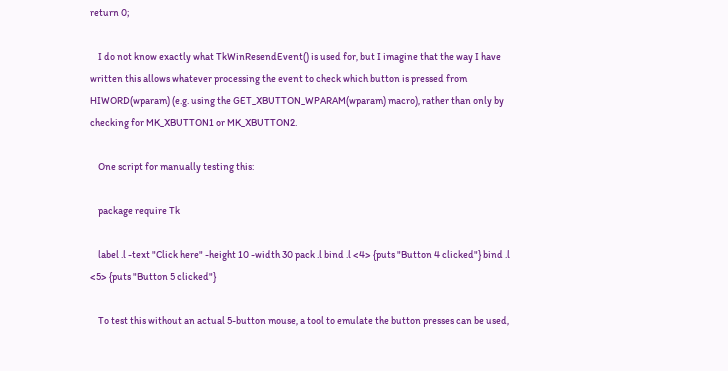return 0;

    I do not know exactly what TkWinResendEvent() is used for, but I imagine that the way I have written this allows whatever processing the event to check which button is pressed from HIWORD(wparam) (e.g. using the GET_XBUTTON_WPARAM(wparam) macro), rather than only by checking for MK_XBUTTON1 or MK_XBUTTON2.

    One script for manually testing this:

    package require Tk

    label .l -text "Click here" -height 10 -width 30 pack .l bind .l <4> {puts "Button 4 clicked"} bind .l <5> {puts "Button 5 clicked"}

    To test this without an actual 5-button mouse, a tool to emulate the button presses can be used,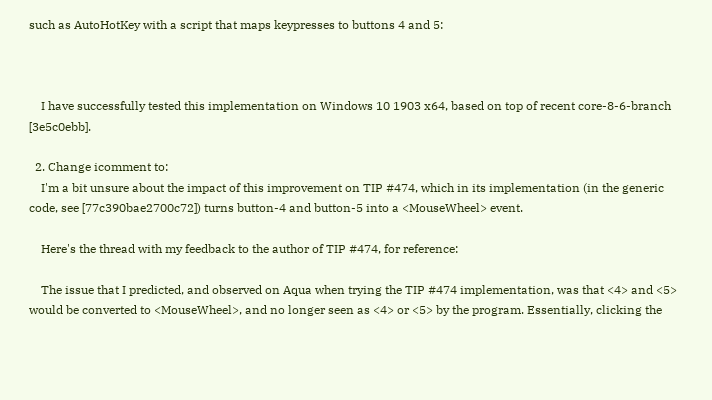such as AutoHotKey with a script that maps keypresses to buttons 4 and 5:



    I have successfully tested this implementation on Windows 10 1903 x64, based on top of recent core-8-6-branch [3e5c0ebb].

  2. Change icomment to:
    I'm a bit unsure about the impact of this improvement on TIP #474, which in its implementation (in the generic code, see [77c390bae2700c72]) turns button-4 and button-5 into a <MouseWheel> event.

    Here's the thread with my feedback to the author of TIP #474, for reference:

    The issue that I predicted, and observed on Aqua when trying the TIP #474 implementation, was that <4> and <5> would be converted to <MouseWheel>, and no longer seen as <4> or <5> by the program. Essentially, clicking the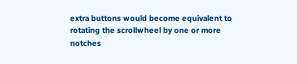extra buttons would become equivalent to rotating the scrollwheel by one or more notches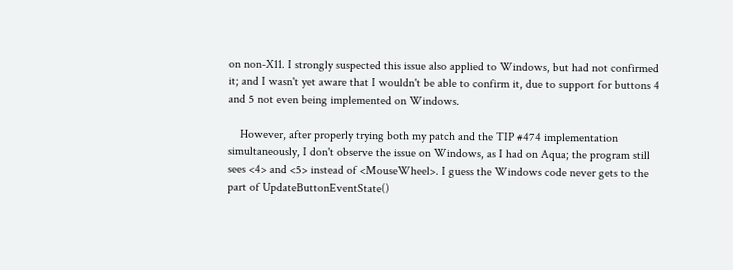on non-X11. I strongly suspected this issue also applied to Windows, but had not confirmed it; and I wasn't yet aware that I wouldn't be able to confirm it, due to support for buttons 4 and 5 not even being implemented on Windows.

    However, after properly trying both my patch and the TIP #474 implementation simultaneously, I don't observe the issue on Windows, as I had on Aqua; the program still sees <4> and <5> instead of <MouseWheel>. I guess the Windows code never gets to the part of UpdateButtonEventState()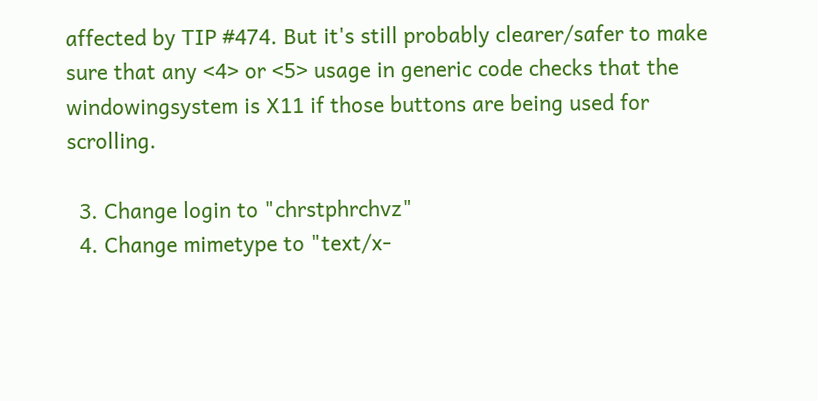affected by TIP #474. But it's still probably clearer/safer to make sure that any <4> or <5> usage in generic code checks that the windowingsystem is X11 if those buttons are being used for scrolling.

  3. Change login to "chrstphrchvz"
  4. Change mimetype to "text/x-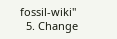fossil-wiki"
  5. Change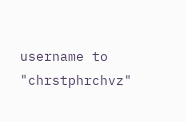username to "chrstphrchvz"